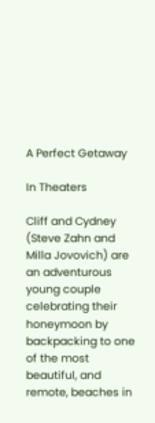A Perfect Getaway

In Theaters

Cliff and Cydney (Steve Zahn and Milla Jovovich) are an adventurous young couple celebrating their honeymoon by backpacking to one of the most beautiful, and remote, beaches in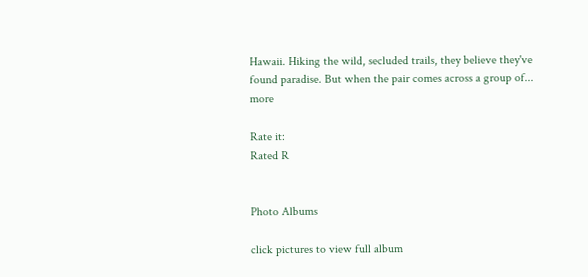Hawaii. Hiking the wild, secluded trails, they believe they've found paradise. But when the pair comes across a group of... more

Rate it:
Rated R


Photo Albums

click pictures to view full album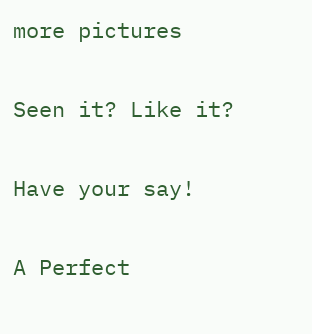more pictures

Seen it? Like it?

Have your say!

A Perfect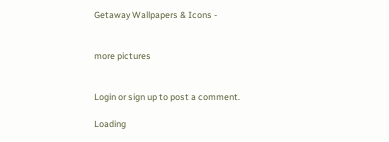Getaway Wallpapers & Icons -


more pictures


Login or sign up to post a comment.

Loading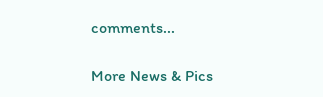comments...

More News & Pics